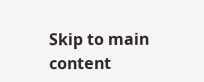Skip to main content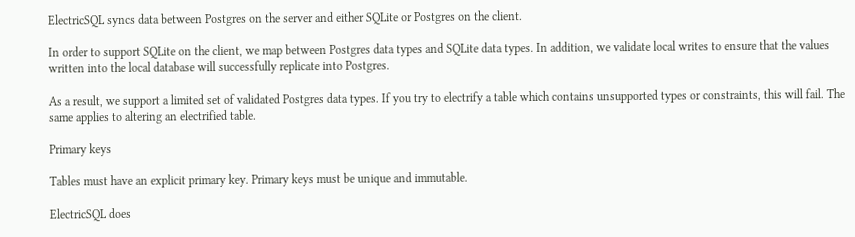ElectricSQL syncs data between Postgres on the server and either SQLite or Postgres on the client.

In order to support SQLite on the client, we map between Postgres data types and SQLite data types. In addition, we validate local writes to ensure that the values written into the local database will successfully replicate into Postgres.

As a result, we support a limited set of validated Postgres data types. If you try to electrify a table which contains unsupported types or constraints, this will fail. The same applies to altering an electrified table.

Primary keys

Tables must have an explicit primary key. Primary keys must be unique and immutable.

ElectricSQL does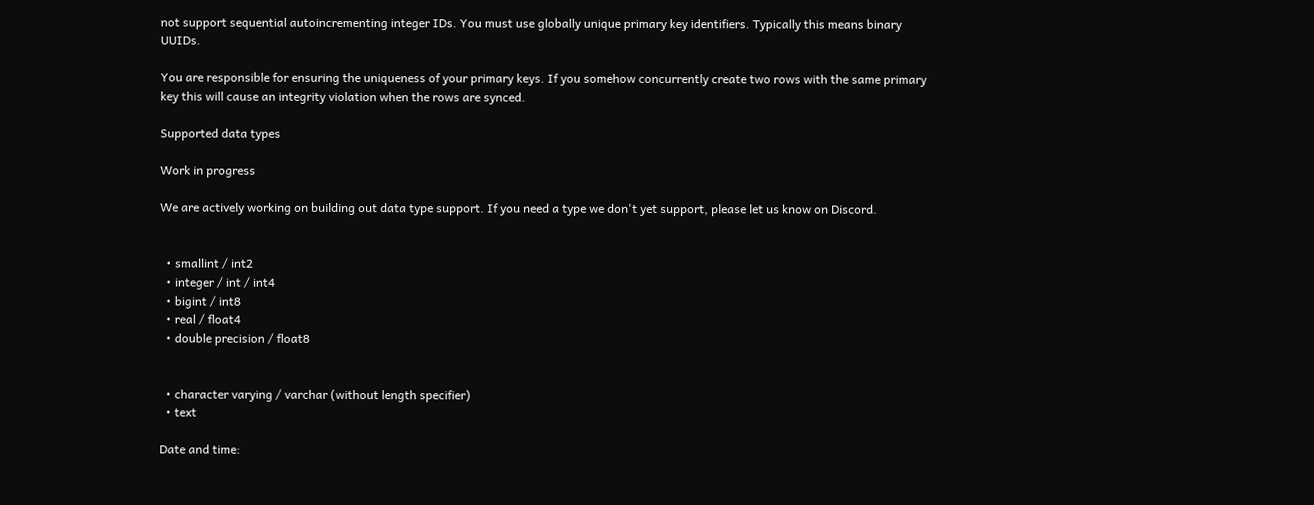not support sequential autoincrementing integer IDs. You must use globally unique primary key identifiers. Typically this means binary UUIDs.

You are responsible for ensuring the uniqueness of your primary keys. If you somehow concurrently create two rows with the same primary key this will cause an integrity violation when the rows are synced.

Supported data types

Work in progress

We are actively working on building out data type support. If you need a type we don't yet support, please let us know on Discord.


  • smallint / int2
  • integer / int / int4
  • bigint / int8
  • real / float4
  • double precision / float8


  • character varying / varchar (without length specifier)
  • text

Date and time: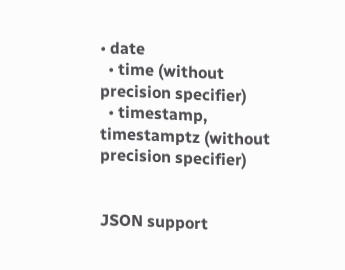• date
  • time (without precision specifier)
  • timestamp, timestamptz (without precision specifier)


JSON support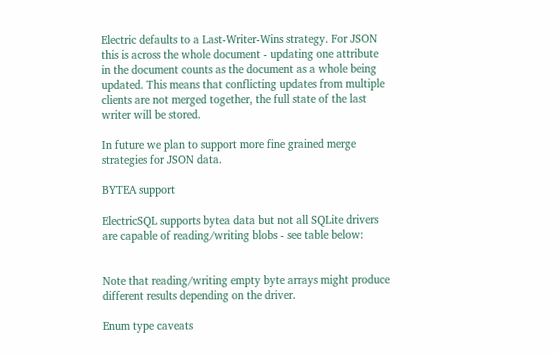Electric defaults to a Last-Writer-Wins strategy. For JSON this is across the whole document - updating one attribute in the document counts as the document as a whole being updated. This means that conflicting updates from multiple clients are not merged together, the full state of the last writer will be stored.

In future we plan to support more fine grained merge strategies for JSON data.

BYTEA support

ElectricSQL supports bytea data but not all SQLite drivers are capable of reading/writing blobs - see table below:


Note that reading/writing empty byte arrays might produce different results depending on the driver.

Enum type caveats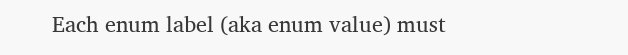Each enum label (aka enum value) must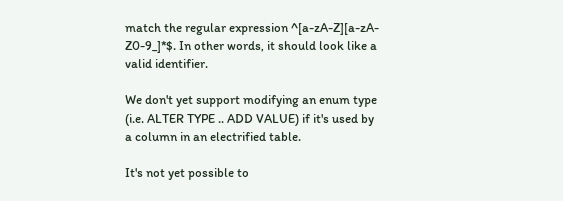match the regular expression ^[a-zA-Z][a-zA-Z0-9_]*$. In other words, it should look like a valid identifier.

We don't yet support modifying an enum type (i.e. ALTER TYPE .. ADD VALUE) if it's used by a column in an electrified table.

It's not yet possible to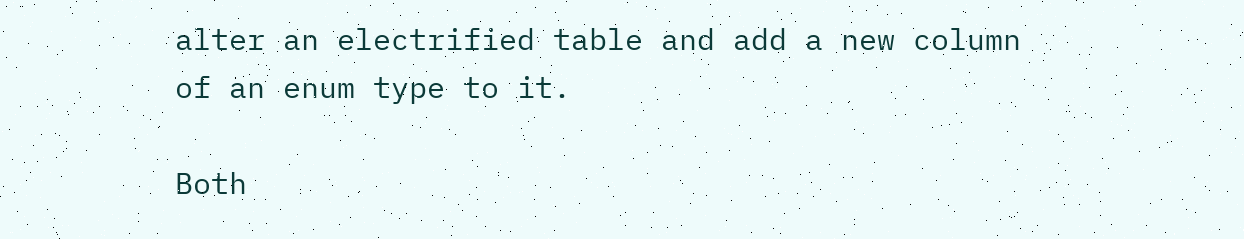alter an electrified table and add a new column of an enum type to it.

Both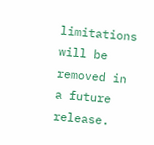limitations will be removed in a future release.